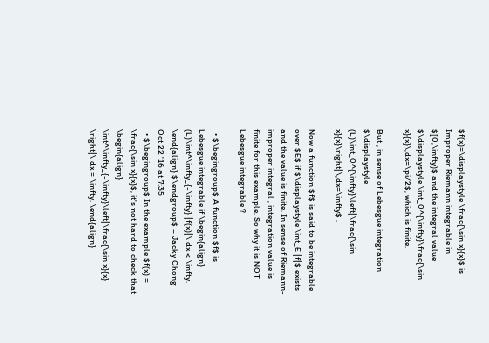$f(x)=\displaystyle \frac{\sin x}{x}$ is Improper Riemann integrable in $[0,\infty)$ and the integral value $\displaystyle \int_0^{\infty}\frac{\sin x}{x}\,dx=\pi/2$, which is finite.

But , in sense of Lebesgue integration $\displaystyle (L)\int_0^{\infty}\left|\frac{\sin x}{x}\right|\,dx=\infty$ .

Now a function $f$ is said to be integrable over $E$ if $\displaystyle \int_E |f|$ exists and the value is finite. In sense of Riemann-improper integral , integration value is finite for this example. So why it is NOT Lebesgue integrable ?

  • $\begingroup$ A function $f$ is Lebesgue integrable if \begin{align} (L)\int^\infty_{-\infty} |f(x)|\ dx < \infty. \end{align} $\endgroup$ – Jacky Chong Oct 22 '16 at 7:35
  • $\begingroup$ In the example $f(x) = \frac{\sin x}{x}$, it's not hard to check that \begin{align} \int^\infty_{-\infty}\left|\frac{\sin x}{x} \right|\ dx = \infty. \end{align}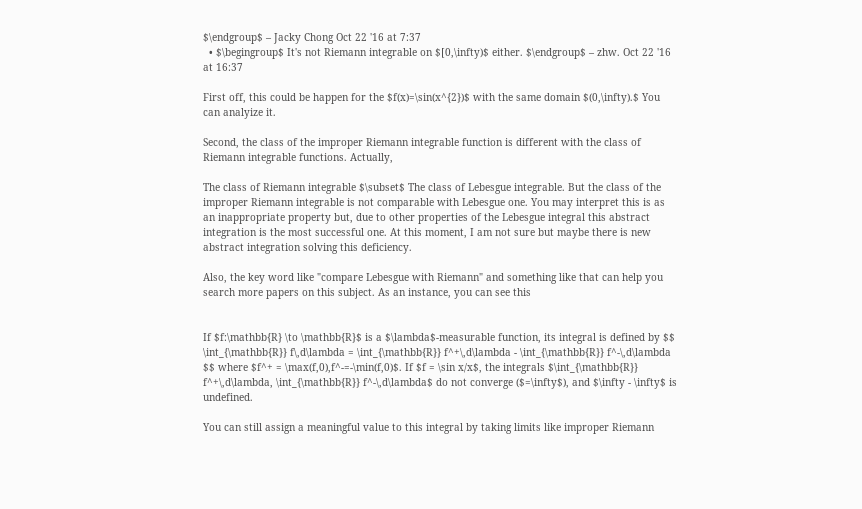$\endgroup$ – Jacky Chong Oct 22 '16 at 7:37
  • $\begingroup$ It's not Riemann integrable on $[0,\infty)$ either. $\endgroup$ – zhw. Oct 22 '16 at 16:37

First off, this could be happen for the $f(x)=\sin(x^{2})$ with the same domain $(0,\infty).$ You can analyize it.

Second, the class of the improper Riemann integrable function is different with the class of Riemann integrable functions. Actually,

The class of Riemann integrable $\subset$ The class of Lebesgue integrable. But the class of the improper Riemann integrable is not comparable with Lebesgue one. You may interpret this is as an inappropriate property but, due to other properties of the Lebesgue integral this abstract integration is the most successful one. At this moment, I am not sure but maybe there is new abstract integration solving this deficiency.

Also, the key word like "compare Lebesgue with Riemann" and something like that can help you search more papers on this subject. As an instance, you can see this


If $f:\mathbb{R} \to \mathbb{R}$ is a $\lambda$-measurable function, its integral is defined by $$ \int_{\mathbb{R}} f\,d\lambda = \int_{\mathbb{R}} f^+\,d\lambda - \int_{\mathbb{R}} f^-\,d\lambda $$ where $f^+ = \max(f,0),f^-=-\min(f,0)$. If $f = \sin x/x$, the integrals $\int_{\mathbb{R}} f^+\,d\lambda, \int_{\mathbb{R}} f^-\,d\lambda$ do not converge ($=\infty$), and $\infty - \infty$ is undefined.

You can still assign a meaningful value to this integral by taking limits like improper Riemann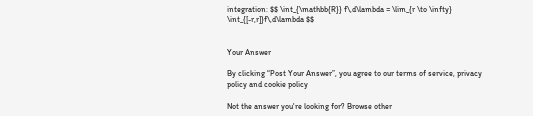integration: $$ \int_{\mathbb{R}} f\,d\lambda = \lim_{r \to \infty} \int_{[-r,r]}f\,d\lambda $$


Your Answer

By clicking “Post Your Answer”, you agree to our terms of service, privacy policy and cookie policy

Not the answer you're looking for? Browse other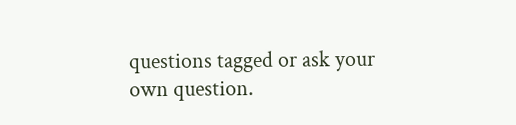questions tagged or ask your own question.